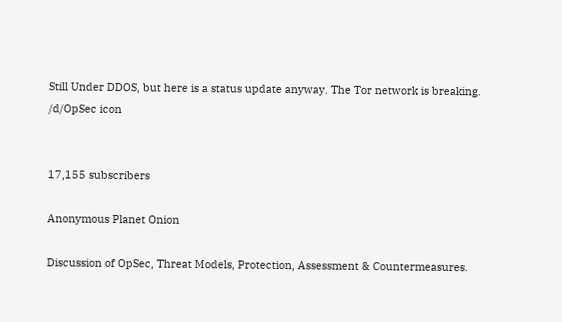Still Under DDOS, but here is a status update anyway. The Tor network is breaking.
/d/OpSec icon


17,155 subscribers

Anonymous Planet Onion

Discussion of OpSec, Threat Models, Protection, Assessment & Countermeasures.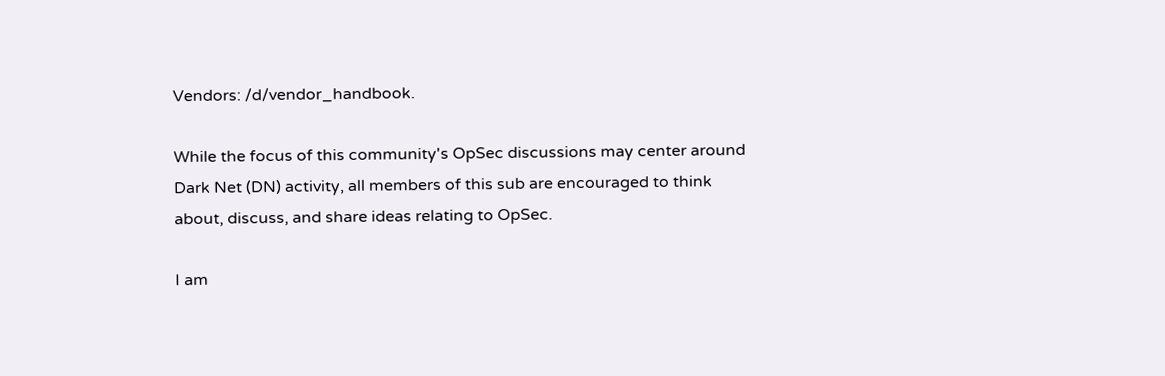Vendors: /d/vendor_handbook.

While the focus of this community's OpSec discussions may center around Dark Net (DN) activity, all members of this sub are encouraged to think about, discuss, and share ideas relating to OpSec.

I am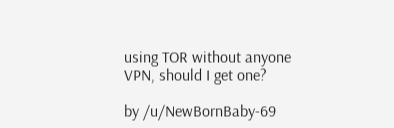using TOR without anyone VPN, should I get one?

by /u/NewBornBaby-69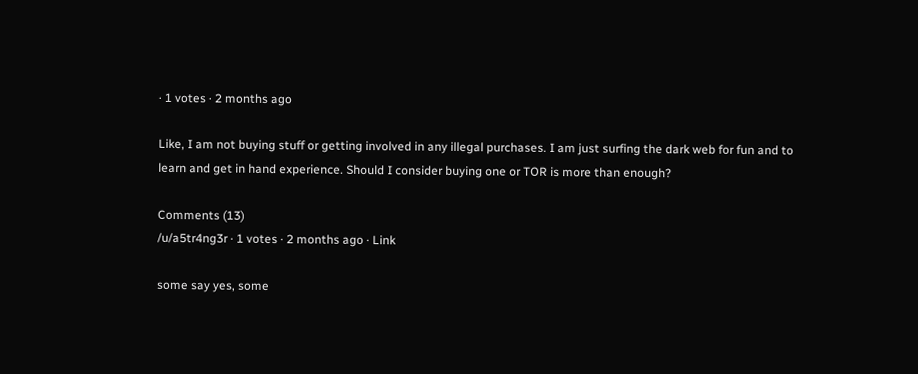· 1 votes · 2 months ago

Like, I am not buying stuff or getting involved in any illegal purchases. I am just surfing the dark web for fun and to learn and get in hand experience. Should I consider buying one or TOR is more than enough?

Comments (13)
/u/a5tr4ng3r · 1 votes · 2 months ago · Link

some say yes, some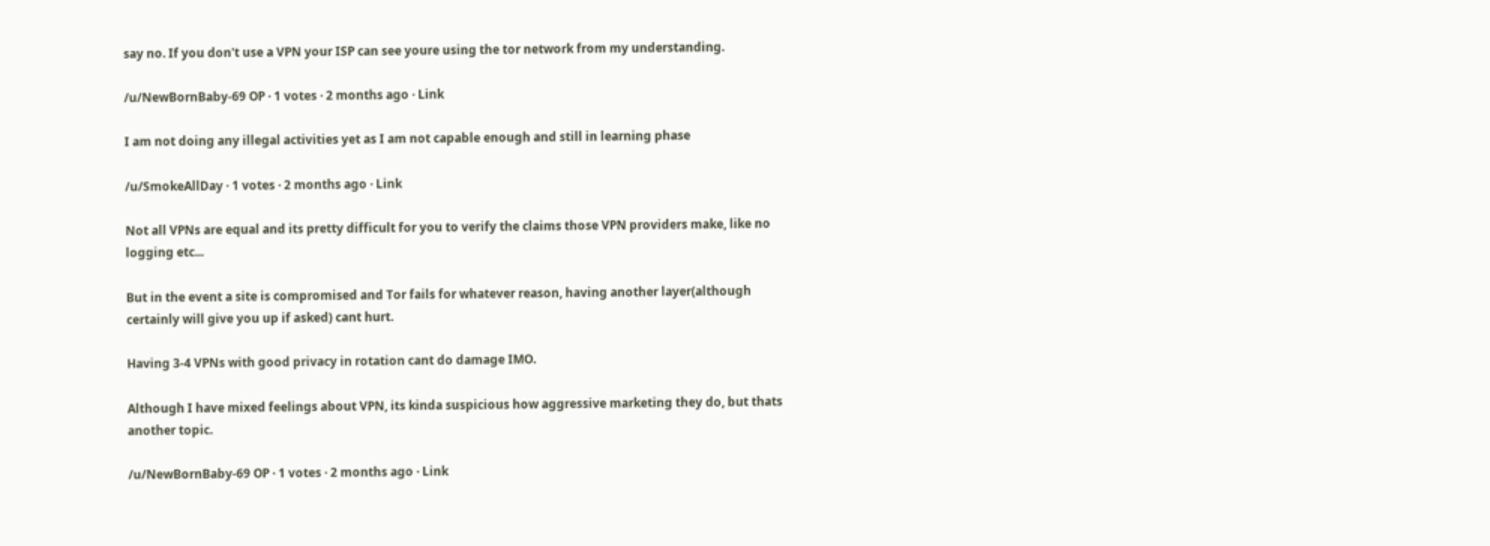say no. If you don't use a VPN your ISP can see youre using the tor network from my understanding.

/u/NewBornBaby-69 OP · 1 votes · 2 months ago · Link

I am not doing any illegal activities yet as I am not capable enough and still in learning phase

/u/SmokeAllDay · 1 votes · 2 months ago · Link

Not all VPNs are equal and its pretty difficult for you to verify the claims those VPN providers make, like no logging etc...

But in the event a site is compromised and Tor fails for whatever reason, having another layer(although certainly will give you up if asked) cant hurt.

Having 3-4 VPNs with good privacy in rotation cant do damage IMO.

Although I have mixed feelings about VPN, its kinda suspicious how aggressive marketing they do, but thats another topic.

/u/NewBornBaby-69 OP · 1 votes · 2 months ago · Link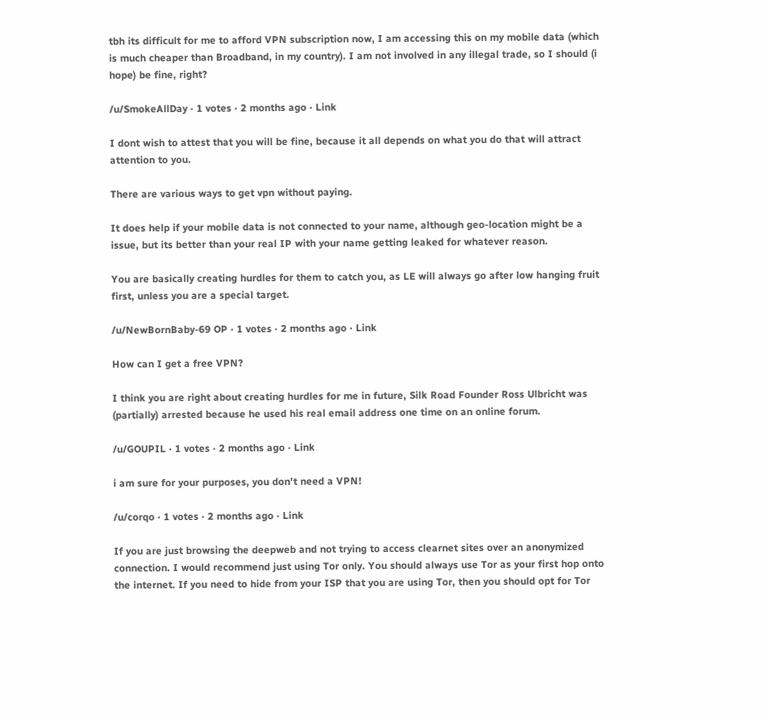tbh its difficult for me to afford VPN subscription now, I am accessing this on my mobile data (which is much cheaper than Broadband, in my country). I am not involved in any illegal trade, so I should (i hope) be fine, right?

/u/SmokeAllDay · 1 votes · 2 months ago · Link

I dont wish to attest that you will be fine, because it all depends on what you do that will attract attention to you.

There are various ways to get vpn without paying.

It does help if your mobile data is not connected to your name, although geo-location might be a issue, but its better than your real IP with your name getting leaked for whatever reason.

You are basically creating hurdles for them to catch you, as LE will always go after low hanging fruit first, unless you are a special target.

/u/NewBornBaby-69 OP · 1 votes · 2 months ago · Link

How can I get a free VPN?

I think you are right about creating hurdles for me in future, Silk Road Founder Ross Ulbricht was (partially) arrested because he used his real email address one time on an online forum.

/u/GOUPIL · 1 votes · 2 months ago · Link

i am sure for your purposes, you don't need a VPN!

/u/corqo · 1 votes · 2 months ago · Link

If you are just browsing the deepweb and not trying to access clearnet sites over an anonymized connection. I would recommend just using Tor only. You should always use Tor as your first hop onto the internet. If you need to hide from your ISP that you are using Tor, then you should opt for Tor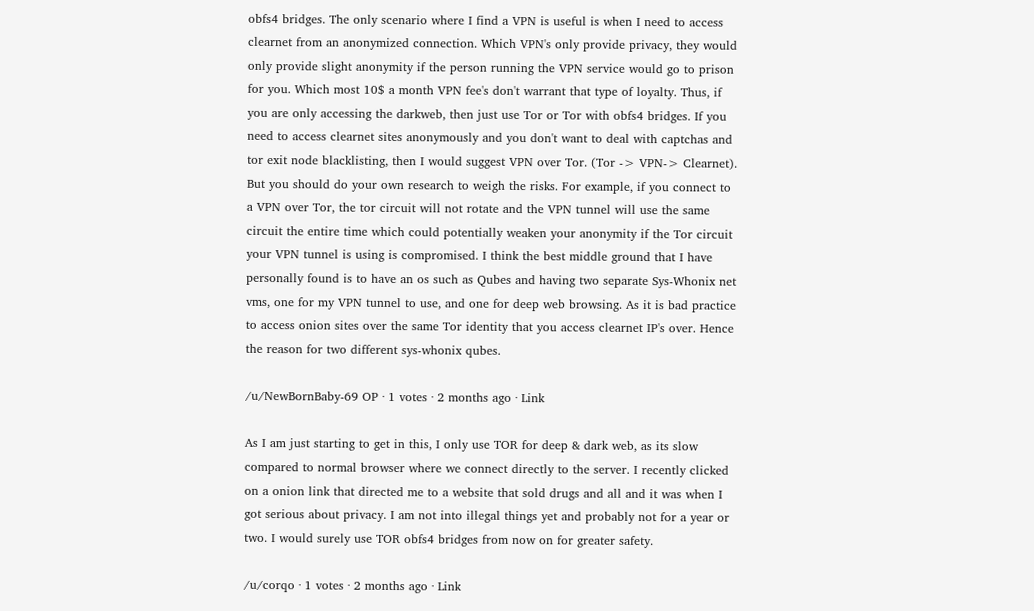obfs4 bridges. The only scenario where I find a VPN is useful is when I need to access clearnet from an anonymized connection. Which VPN's only provide privacy, they would only provide slight anonymity if the person running the VPN service would go to prison for you. Which most 10$ a month VPN fee's don't warrant that type of loyalty. Thus, if you are only accessing the darkweb, then just use Tor or Tor with obfs4 bridges. If you need to access clearnet sites anonymously and you don't want to deal with captchas and tor exit node blacklisting, then I would suggest VPN over Tor. (Tor -> VPN-> Clearnet). But you should do your own research to weigh the risks. For example, if you connect to a VPN over Tor, the tor circuit will not rotate and the VPN tunnel will use the same circuit the entire time which could potentially weaken your anonymity if the Tor circuit your VPN tunnel is using is compromised. I think the best middle ground that I have personally found is to have an os such as Qubes and having two separate Sys-Whonix net vms, one for my VPN tunnel to use, and one for deep web browsing. As it is bad practice to access onion sites over the same Tor identity that you access clearnet IP's over. Hence the reason for two different sys-whonix qubes.

/u/NewBornBaby-69 OP · 1 votes · 2 months ago · Link

As I am just starting to get in this, I only use TOR for deep & dark web, as its slow compared to normal browser where we connect directly to the server. I recently clicked on a onion link that directed me to a website that sold drugs and all and it was when I got serious about privacy. I am not into illegal things yet and probably not for a year or two. I would surely use TOR obfs4 bridges from now on for greater safety.

/u/corqo · 1 votes · 2 months ago · Link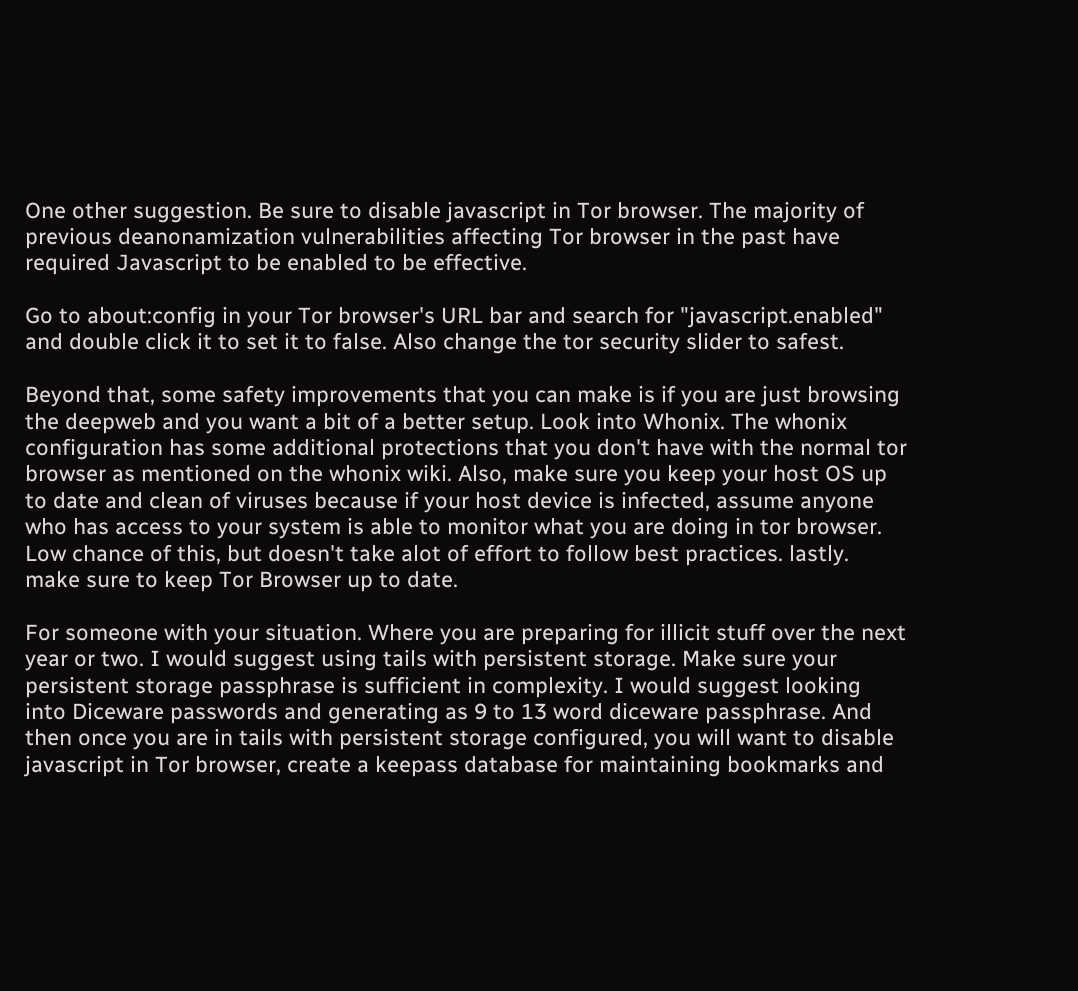One other suggestion. Be sure to disable javascript in Tor browser. The majority of previous deanonamization vulnerabilities affecting Tor browser in the past have required Javascript to be enabled to be effective.

Go to about:config in your Tor browser's URL bar and search for "javascript.enabled" and double click it to set it to false. Also change the tor security slider to safest.

Beyond that, some safety improvements that you can make is if you are just browsing the deepweb and you want a bit of a better setup. Look into Whonix. The whonix configuration has some additional protections that you don't have with the normal tor browser as mentioned on the whonix wiki. Also, make sure you keep your host OS up to date and clean of viruses because if your host device is infected, assume anyone who has access to your system is able to monitor what you are doing in tor browser. Low chance of this, but doesn't take alot of effort to follow best practices. lastly. make sure to keep Tor Browser up to date.

For someone with your situation. Where you are preparing for illicit stuff over the next year or two. I would suggest using tails with persistent storage. Make sure your persistent storage passphrase is sufficient in complexity. I would suggest looking into Diceware passwords and generating as 9 to 13 word diceware passphrase. And then once you are in tails with persistent storage configured, you will want to disable javascript in Tor browser, create a keepass database for maintaining bookmarks and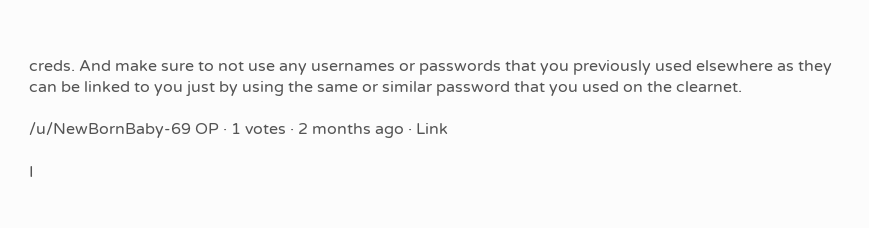creds. And make sure to not use any usernames or passwords that you previously used elsewhere as they can be linked to you just by using the same or similar password that you used on the clearnet.

/u/NewBornBaby-69 OP · 1 votes · 2 months ago · Link

I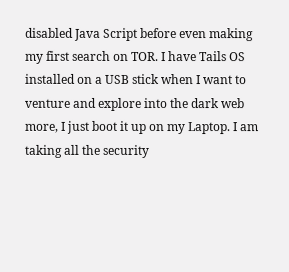disabled Java Script before even making my first search on TOR. I have Tails OS installed on a USB stick when I want to venture and explore into the dark web more, I just boot it up on my Laptop. I am taking all the security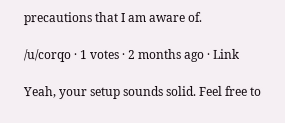precautions that I am aware of.

/u/corqo · 1 votes · 2 months ago · Link

Yeah, your setup sounds solid. Feel free to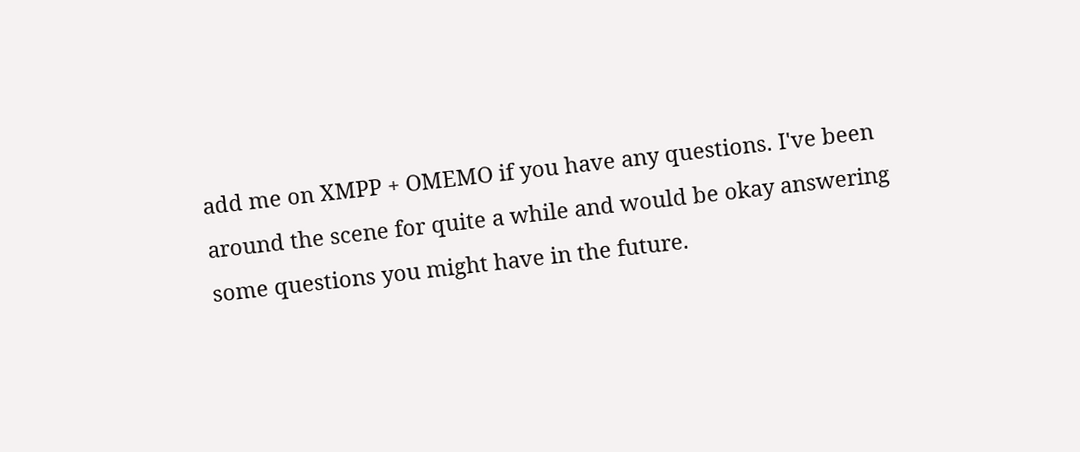add me on XMPP + OMEMO if you have any questions. I've been around the scene for quite a while and would be okay answering some questions you might have in the future.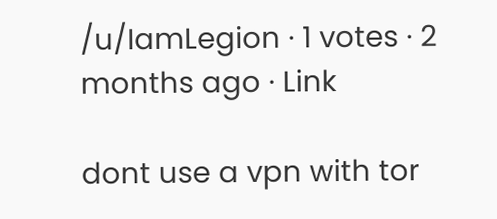/u/IamLegion · 1 votes · 2 months ago · Link

dont use a vpn with tor